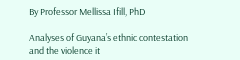By Professor Mellissa Ifill, PhD

Analyses of Guyana’s ethnic contestation and the violence it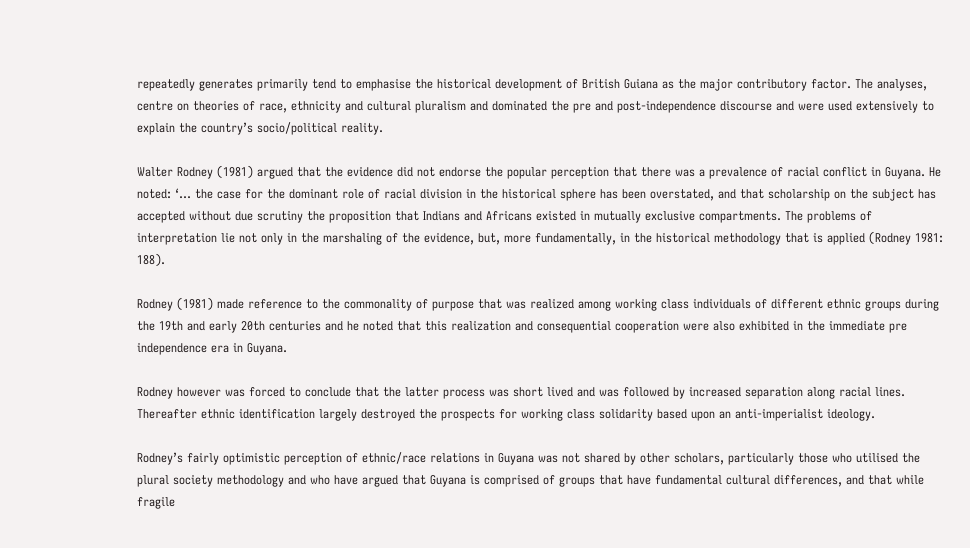repeatedly generates primarily tend to emphasise the historical development of British Guiana as the major contributory factor. The analyses, centre on theories of race, ethnicity and cultural pluralism and dominated the pre and post-independence discourse and were used extensively to explain the country’s socio/political reality.

Walter Rodney (1981) argued that the evidence did not endorse the popular perception that there was a prevalence of racial conflict in Guyana. He noted: ‘… the case for the dominant role of racial division in the historical sphere has been overstated, and that scholarship on the subject has accepted without due scrutiny the proposition that Indians and Africans existed in mutually exclusive compartments. The problems of interpretation lie not only in the marshaling of the evidence, but, more fundamentally, in the historical methodology that is applied (Rodney 1981: 188).

Rodney (1981) made reference to the commonality of purpose that was realized among working class individuals of different ethnic groups during the 19th and early 20th centuries and he noted that this realization and consequential cooperation were also exhibited in the immediate pre independence era in Guyana.

Rodney however was forced to conclude that the latter process was short lived and was followed by increased separation along racial lines. Thereafter ethnic identification largely destroyed the prospects for working class solidarity based upon an anti-imperialist ideology.

Rodney’s fairly optimistic perception of ethnic/race relations in Guyana was not shared by other scholars, particularly those who utilised the plural society methodology and who have argued that Guyana is comprised of groups that have fundamental cultural differences, and that while fragile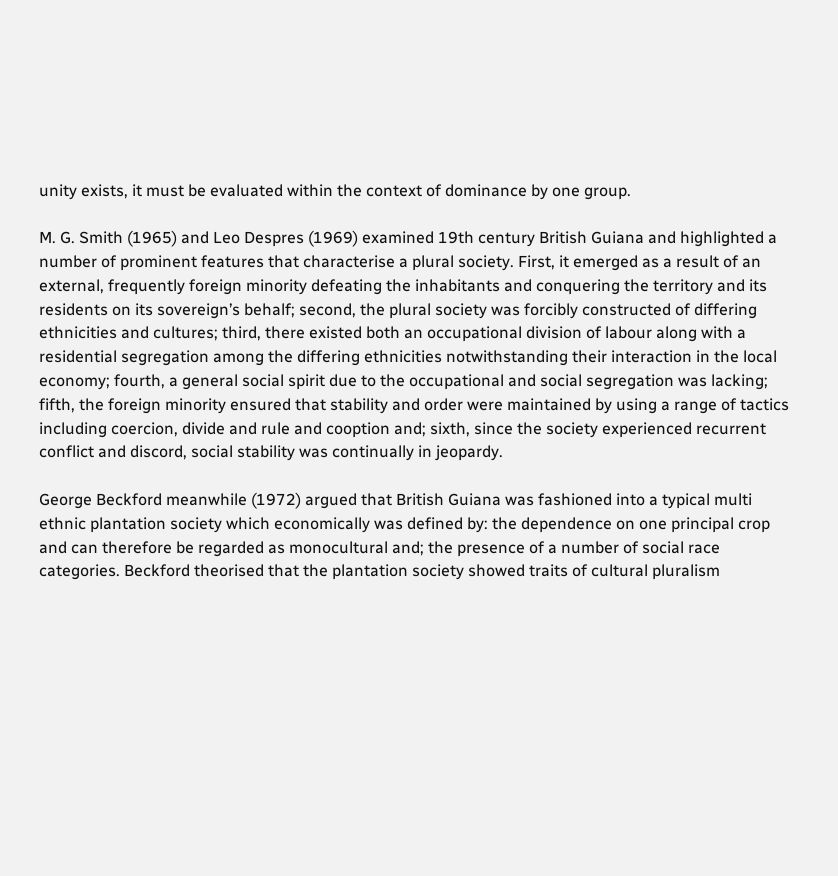unity exists, it must be evaluated within the context of dominance by one group.

M. G. Smith (1965) and Leo Despres (1969) examined 19th century British Guiana and highlighted a number of prominent features that characterise a plural society. First, it emerged as a result of an external, frequently foreign minority defeating the inhabitants and conquering the territory and its residents on its sovereign’s behalf; second, the plural society was forcibly constructed of differing ethnicities and cultures; third, there existed both an occupational division of labour along with a residential segregation among the differing ethnicities notwithstanding their interaction in the local economy; fourth, a general social spirit due to the occupational and social segregation was lacking; fifth, the foreign minority ensured that stability and order were maintained by using a range of tactics including coercion, divide and rule and cooption and; sixth, since the society experienced recurrent conflict and discord, social stability was continually in jeopardy.

George Beckford meanwhile (1972) argued that British Guiana was fashioned into a typical multi ethnic plantation society which economically was defined by: the dependence on one principal crop and can therefore be regarded as monocultural and; the presence of a number of social race categories. Beckford theorised that the plantation society showed traits of cultural pluralism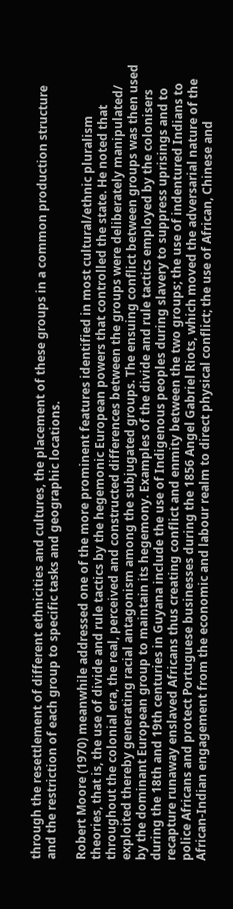through the resettlement of different ethnicities and cultures, the placement of these groups in a common production structure and the restriction of each group to specific tasks and geographic locations.

Robert Moore (1970) meanwhile addressed one of the more prominent features identified in most cultural/ethnic pluralism theories, that is, the use of divide and rule tactics by the hegemonic European powers that controlled the state. He noted that throughout the colonial era, the real, perceived and constructed differences between the groups were deliberately manipulated/ exploited thereby generating racial antagonism among the subjugated groups. The ensuing conflict between groups was then used by the dominant European group to maintain its hegemony. Examples of the divide and rule tactics employed by the colonisers during the 18th and 19th centuries in Guyana include the use of Indigenous peoples during slavery to suppress uprisings and to recapture runaway enslaved Africans thus creating conflict and enmity between the two groups; the use of indentured Indians to police Africans and protect Portuguese businesses during the 1856 Angel Gabriel Riots, which moved the adversarial nature of the African-Indian engagement from the economic and labour realm to direct physical conflict; the use of African, Chinese and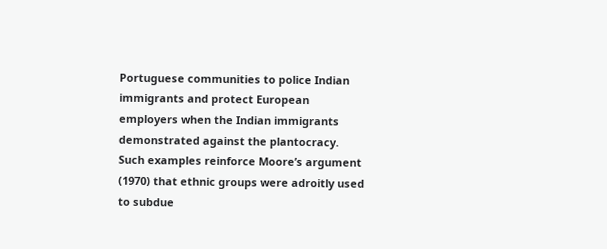Portuguese communities to police Indian immigrants and protect European employers when the Indian immigrants demonstrated against the plantocracy. Such examples reinforce Moore’s argument (1970) that ethnic groups were adroitly used to subdue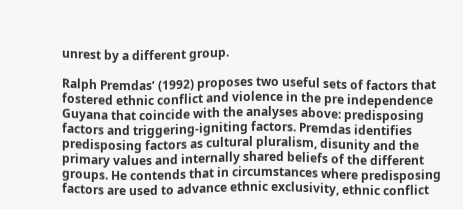unrest by a different group.

Ralph Premdas’ (1992) proposes two useful sets of factors that fostered ethnic conflict and violence in the pre independence Guyana that coincide with the analyses above: predisposing factors and triggering-igniting factors. Premdas identifies predisposing factors as cultural pluralism, disunity and the primary values and internally shared beliefs of the different groups. He contends that in circumstances where predisposing factors are used to advance ethnic exclusivity, ethnic conflict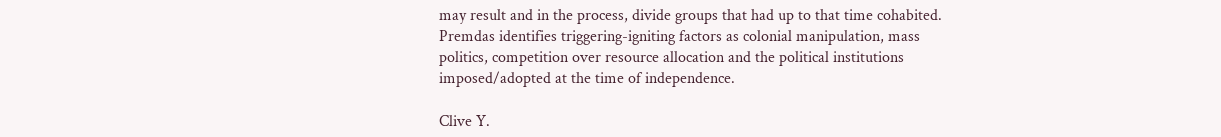may result and in the process, divide groups that had up to that time cohabited. Premdas identifies triggering-igniting factors as colonial manipulation, mass politics, competition over resource allocation and the political institutions imposed/adopted at the time of independence.

Clive Y.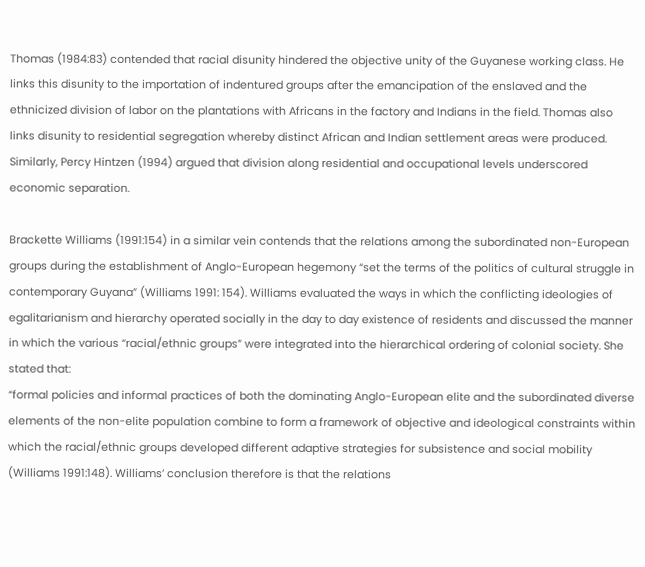Thomas (1984:83) contended that racial disunity hindered the objective unity of the Guyanese working class. He links this disunity to the importation of indentured groups after the emancipation of the enslaved and the ethnicized division of labor on the plantations with Africans in the factory and Indians in the field. Thomas also links disunity to residential segregation whereby distinct African and Indian settlement areas were produced. Similarly, Percy Hintzen (1994) argued that division along residential and occupational levels underscored economic separation.

Brackette Williams (1991:154) in a similar vein contends that the relations among the subordinated non-European groups during the establishment of Anglo-European hegemony “set the terms of the politics of cultural struggle in contemporary Guyana” (Williams 1991: 154). Williams evaluated the ways in which the conflicting ideologies of egalitarianism and hierarchy operated socially in the day to day existence of residents and discussed the manner in which the various “racial/ethnic groups” were integrated into the hierarchical ordering of colonial society. She stated that:
“formal policies and informal practices of both the dominating Anglo-European elite and the subordinated diverse elements of the non-elite population combine to form a framework of objective and ideological constraints within which the racial/ethnic groups developed different adaptive strategies for subsistence and social mobility (Williams 1991:148). Williams’ conclusion therefore is that the relations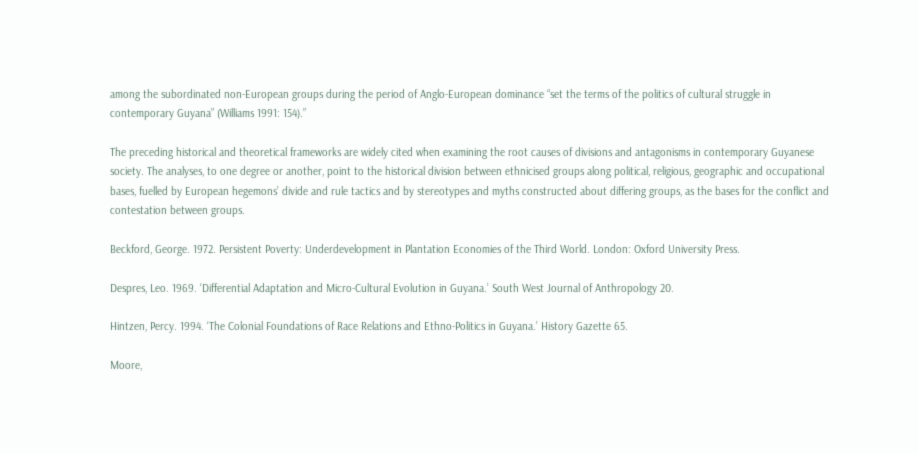among the subordinated non-European groups during the period of Anglo-European dominance “set the terms of the politics of cultural struggle in contemporary Guyana” (Williams 1991: 154).”

The preceding historical and theoretical frameworks are widely cited when examining the root causes of divisions and antagonisms in contemporary Guyanese society. The analyses, to one degree or another, point to the historical division between ethnicised groups along political, religious, geographic and occupational bases, fuelled by European hegemons’ divide and rule tactics and by stereotypes and myths constructed about differing groups, as the bases for the conflict and contestation between groups.

Beckford, George. 1972. Persistent Poverty: Underdevelopment in Plantation Economies of the Third World. London: Oxford University Press.

Despres, Leo. 1969. ‘Differential Adaptation and Micro-Cultural Evolution in Guyana.’ South West Journal of Anthropology 20.

Hintzen, Percy. 1994. ‘The Colonial Foundations of Race Relations and Ethno-Politics in Guyana.’ History Gazette 65.

Moore,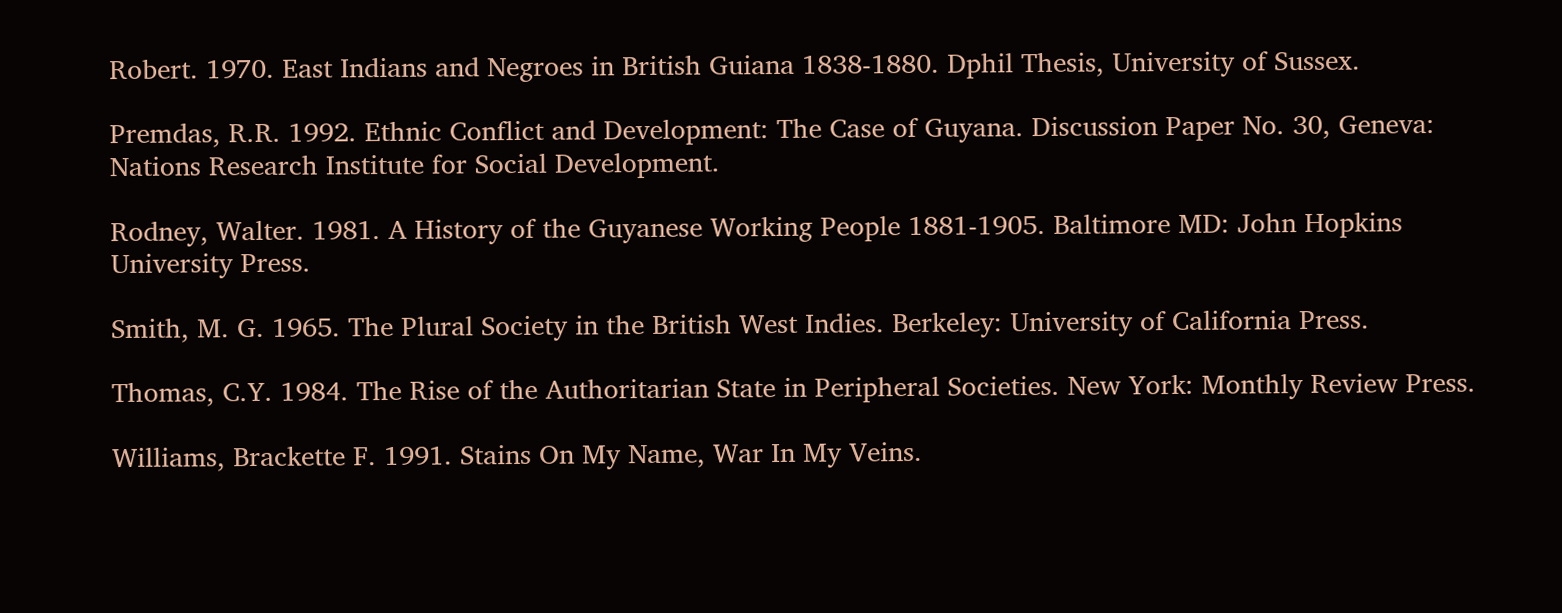Robert. 1970. East Indians and Negroes in British Guiana 1838-1880. Dphil Thesis, University of Sussex.

Premdas, R.R. 1992. Ethnic Conflict and Development: The Case of Guyana. Discussion Paper No. 30, Geneva: Nations Research Institute for Social Development.

Rodney, Walter. 1981. A History of the Guyanese Working People 1881-1905. Baltimore MD: John Hopkins University Press.

Smith, M. G. 1965. The Plural Society in the British West Indies. Berkeley: University of California Press.

Thomas, C.Y. 1984. The Rise of the Authoritarian State in Peripheral Societies. New York: Monthly Review Press.

Williams, Brackette F. 1991. Stains On My Name, War In My Veins.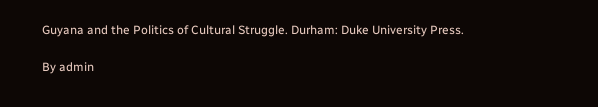Guyana and the Politics of Cultural Struggle. Durham: Duke University Press.

By admin